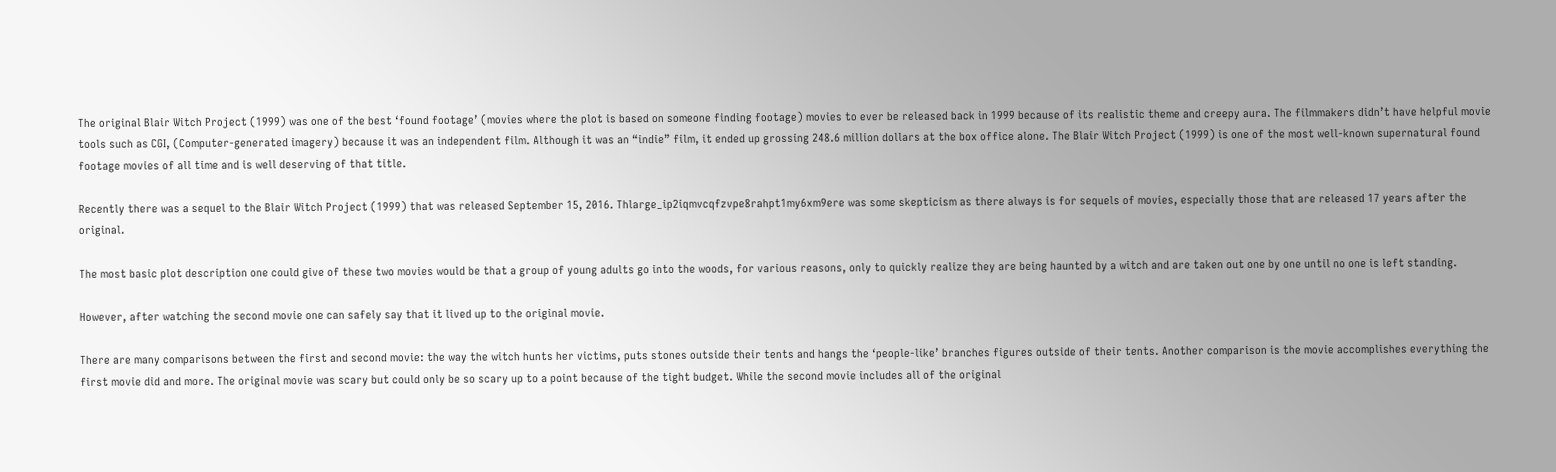The original Blair Witch Project (1999) was one of the best ‘found footage’ (movies where the plot is based on someone finding footage) movies to ever be released back in 1999 because of its realistic theme and creepy aura. The filmmakers didn’t have helpful movie tools such as CGI, (Computer-generated imagery) because it was an independent film. Although it was an “indie” film, it ended up grossing 248.6 million dollars at the box office alone. The Blair Witch Project (1999) is one of the most well-known supernatural found footage movies of all time and is well deserving of that title.

Recently there was a sequel to the Blair Witch Project (1999) that was released September 15, 2016. Thlarge_ip2iqmvcqfzvpe8rahpt1my6xm9ere was some skepticism as there always is for sequels of movies, especially those that are released 17 years after the original.

The most basic plot description one could give of these two movies would be that a group of young adults go into the woods, for various reasons, only to quickly realize they are being haunted by a witch and are taken out one by one until no one is left standing.

However, after watching the second movie one can safely say that it lived up to the original movie.

There are many comparisons between the first and second movie: the way the witch hunts her victims, puts stones outside their tents and hangs the ‘people-like’ branches figures outside of their tents. Another comparison is the movie accomplishes everything the first movie did and more. The original movie was scary but could only be so scary up to a point because of the tight budget. While the second movie includes all of the original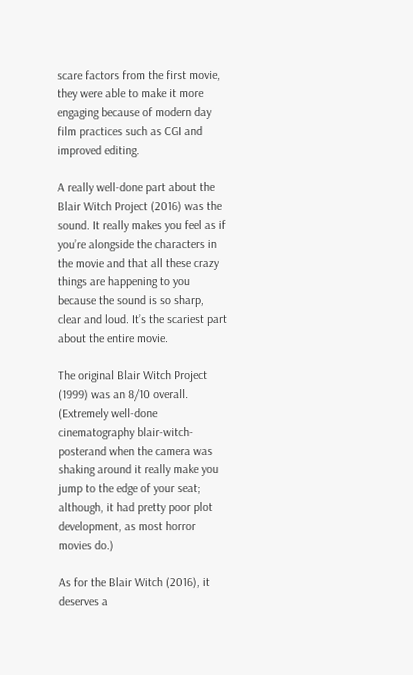scare factors from the first movie, they were able to make it more engaging because of modern day film practices such as CGI and improved editing.

A really well-done part about the Blair Witch Project (2016) was the sound. It really makes you feel as if you’re alongside the characters in the movie and that all these crazy things are happening to you because the sound is so sharp, clear and loud. It’s the scariest part about the entire movie.

The original Blair Witch Project (1999) was an 8/10 overall. (Extremely well-done cinematography blair-witch-posterand when the camera was shaking around it really make you jump to the edge of your seat; although, it had pretty poor plot development, as most horror movies do.)

As for the Blair Witch (2016), it deserves a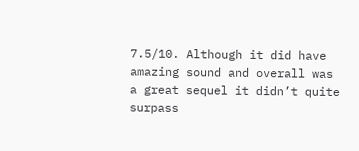7.5/10. Although it did have amazing sound and overall was a great sequel it didn’t quite surpass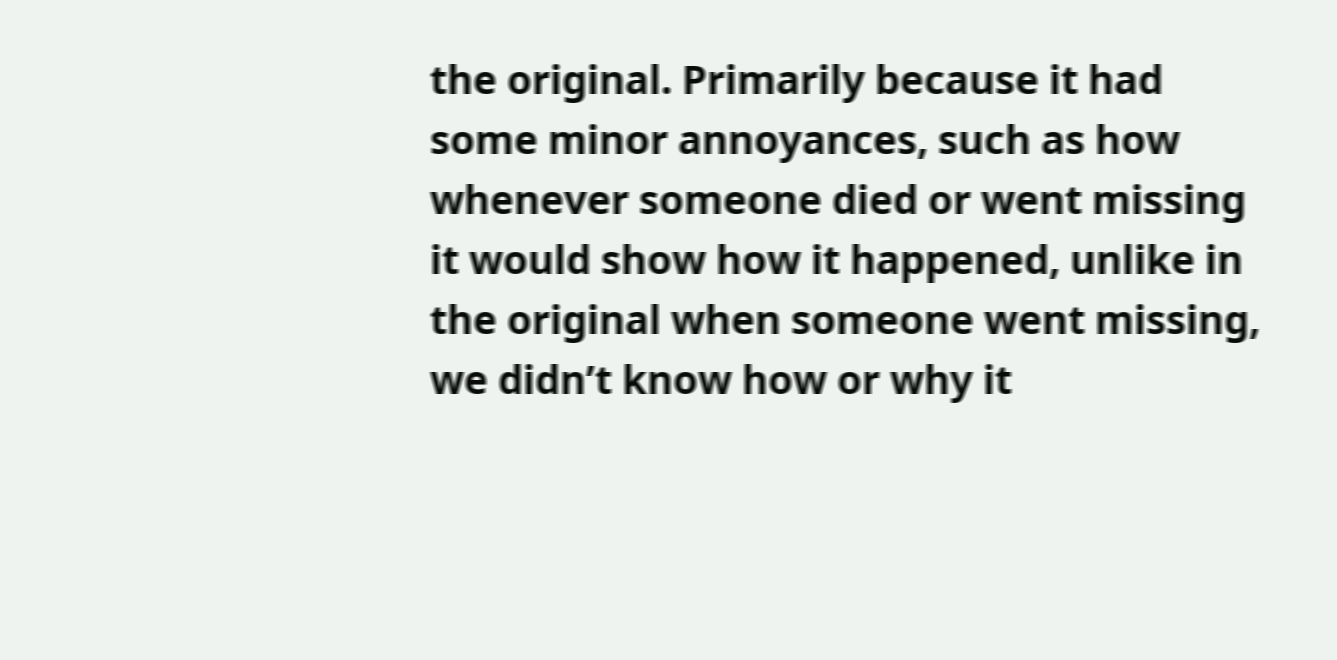the original. Primarily because it had some minor annoyances, such as how whenever someone died or went missing it would show how it happened, unlike in the original when someone went missing, we didn’t know how or why it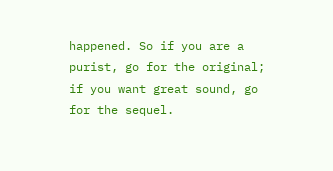happened. So if you are a purist, go for the original; if you want great sound, go for the sequel.